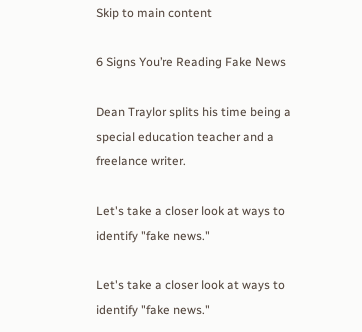Skip to main content

6 Signs You’re Reading Fake News

Dean Traylor splits his time being a special education teacher and a freelance writer.

Let's take a closer look at ways to identify "fake news."

Let's take a closer look at ways to identify "fake news."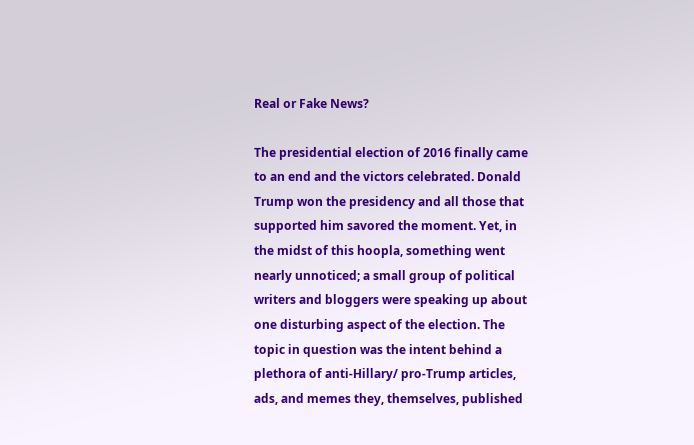Real or Fake News?

The presidential election of 2016 finally came to an end and the victors celebrated. Donald Trump won the presidency and all those that supported him savored the moment. Yet, in the midst of this hoopla, something went nearly unnoticed; a small group of political writers and bloggers were speaking up about one disturbing aspect of the election. The topic in question was the intent behind a plethora of anti-Hillary/ pro-Trump articles, ads, and memes they, themselves, published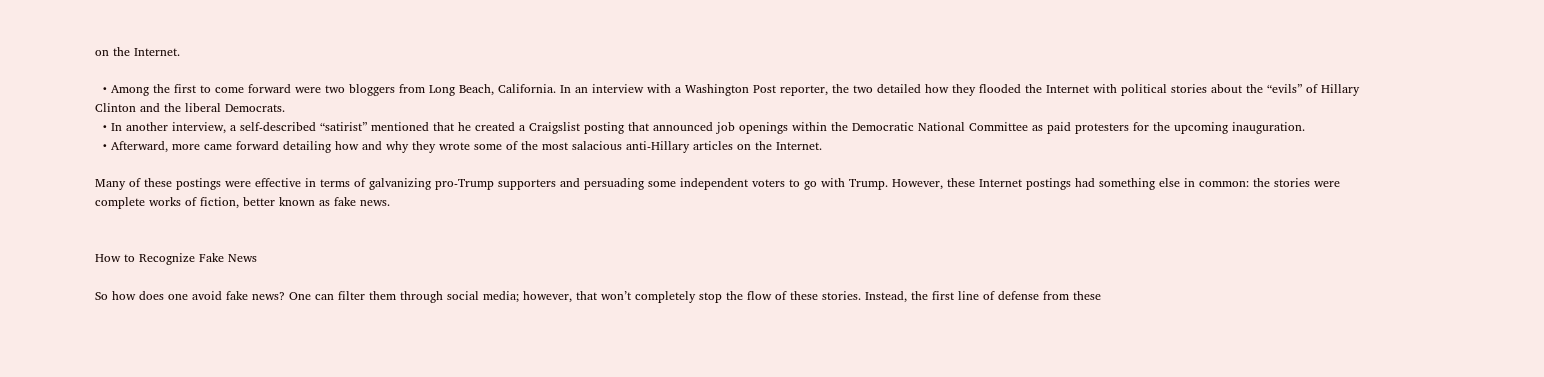on the Internet.

  • Among the first to come forward were two bloggers from Long Beach, California. In an interview with a Washington Post reporter, the two detailed how they flooded the Internet with political stories about the “evils” of Hillary Clinton and the liberal Democrats.
  • In another interview, a self-described “satirist” mentioned that he created a Craigslist posting that announced job openings within the Democratic National Committee as paid protesters for the upcoming inauguration.
  • Afterward, more came forward detailing how and why they wrote some of the most salacious anti-Hillary articles on the Internet.

Many of these postings were effective in terms of galvanizing pro-Trump supporters and persuading some independent voters to go with Trump. However, these Internet postings had something else in common: the stories were complete works of fiction, better known as fake news.


How to Recognize Fake News

So how does one avoid fake news? One can filter them through social media; however, that won’t completely stop the flow of these stories. Instead, the first line of defense from these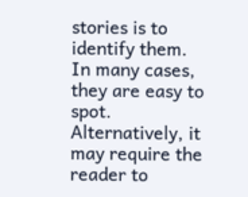stories is to identify them. In many cases, they are easy to spot. Alternatively, it may require the reader to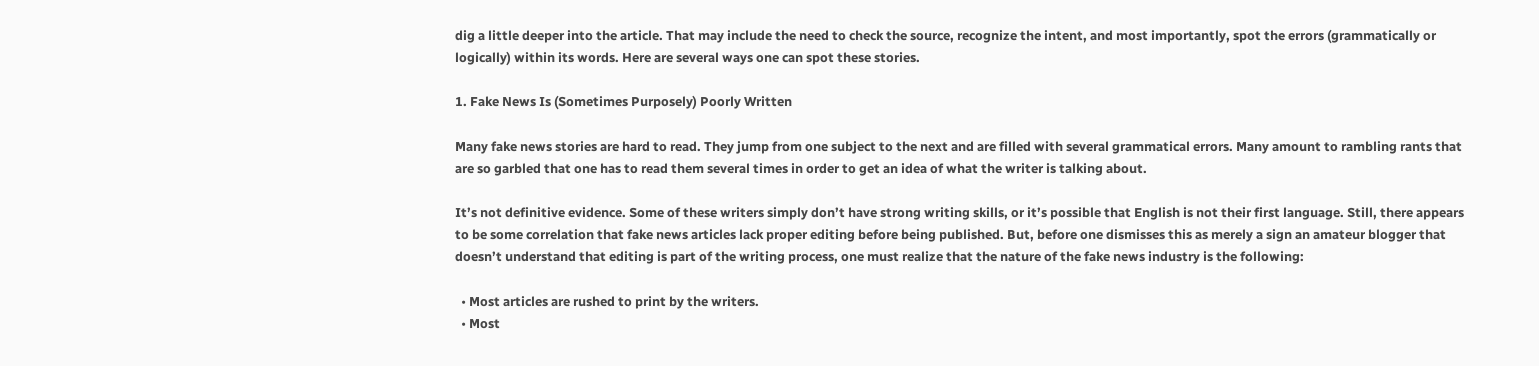dig a little deeper into the article. That may include the need to check the source, recognize the intent, and most importantly, spot the errors (grammatically or logically) within its words. Here are several ways one can spot these stories.

1. Fake News Is (Sometimes Purposely) Poorly Written

Many fake news stories are hard to read. They jump from one subject to the next and are filled with several grammatical errors. Many amount to rambling rants that are so garbled that one has to read them several times in order to get an idea of what the writer is talking about.

It’s not definitive evidence. Some of these writers simply don’t have strong writing skills, or it’s possible that English is not their first language. Still, there appears to be some correlation that fake news articles lack proper editing before being published. But, before one dismisses this as merely a sign an amateur blogger that doesn’t understand that editing is part of the writing process, one must realize that the nature of the fake news industry is the following:

  • Most articles are rushed to print by the writers.
  • Most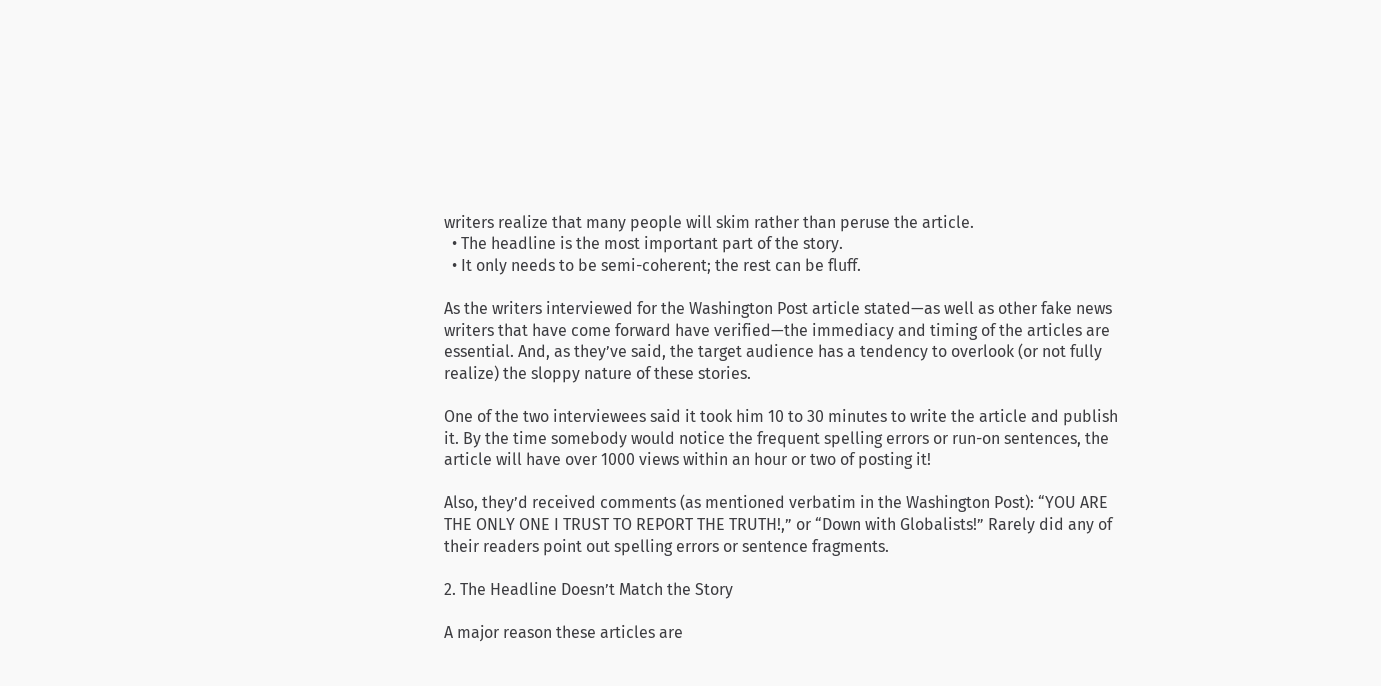writers realize that many people will skim rather than peruse the article.
  • The headline is the most important part of the story.
  • It only needs to be semi-coherent; the rest can be fluff.

As the writers interviewed for the Washington Post article stated—as well as other fake news writers that have come forward have verified—the immediacy and timing of the articles are essential. And, as they’ve said, the target audience has a tendency to overlook (or not fully realize) the sloppy nature of these stories.

One of the two interviewees said it took him 10 to 30 minutes to write the article and publish it. By the time somebody would notice the frequent spelling errors or run-on sentences, the article will have over 1000 views within an hour or two of posting it!

Also, they’d received comments (as mentioned verbatim in the Washington Post): “YOU ARE THE ONLY ONE I TRUST TO REPORT THE TRUTH!,” or “Down with Globalists!” Rarely did any of their readers point out spelling errors or sentence fragments.

2. The Headline Doesn’t Match the Story

A major reason these articles are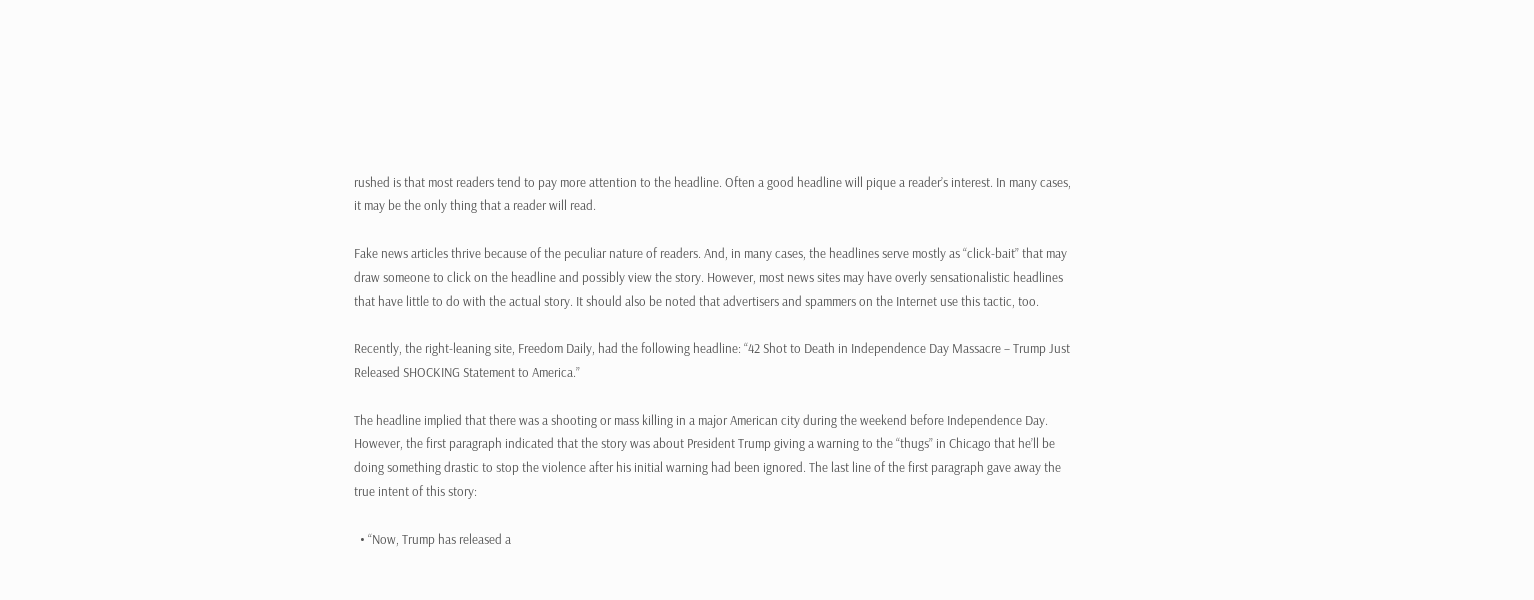rushed is that most readers tend to pay more attention to the headline. Often a good headline will pique a reader’s interest. In many cases, it may be the only thing that a reader will read.

Fake news articles thrive because of the peculiar nature of readers. And, in many cases, the headlines serve mostly as “click-bait” that may draw someone to click on the headline and possibly view the story. However, most news sites may have overly sensationalistic headlines that have little to do with the actual story. It should also be noted that advertisers and spammers on the Internet use this tactic, too.

Recently, the right-leaning site, Freedom Daily, had the following headline: “42 Shot to Death in Independence Day Massacre – Trump Just Released SHOCKING Statement to America.”

The headline implied that there was a shooting or mass killing in a major American city during the weekend before Independence Day. However, the first paragraph indicated that the story was about President Trump giving a warning to the “thugs” in Chicago that he’ll be doing something drastic to stop the violence after his initial warning had been ignored. The last line of the first paragraph gave away the true intent of this story:

  • “Now, Trump has released a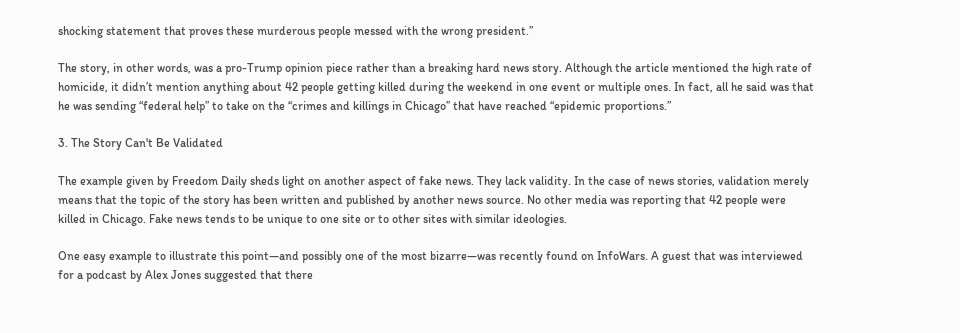shocking statement that proves these murderous people messed with the wrong president.”

The story, in other words, was a pro-Trump opinion piece rather than a breaking hard news story. Although the article mentioned the high rate of homicide, it didn’t mention anything about 42 people getting killed during the weekend in one event or multiple ones. In fact, all he said was that he was sending “federal help” to take on the “crimes and killings in Chicago” that have reached “epidemic proportions.”

3. The Story Can't Be Validated

The example given by Freedom Daily sheds light on another aspect of fake news. They lack validity. In the case of news stories, validation merely means that the topic of the story has been written and published by another news source. No other media was reporting that 42 people were killed in Chicago. Fake news tends to be unique to one site or to other sites with similar ideologies.

One easy example to illustrate this point—and possibly one of the most bizarre—was recently found on InfoWars. A guest that was interviewed for a podcast by Alex Jones suggested that there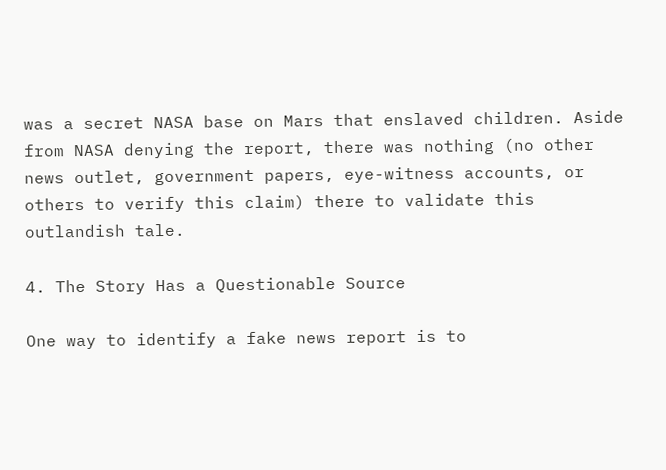was a secret NASA base on Mars that enslaved children. Aside from NASA denying the report, there was nothing (no other news outlet, government papers, eye-witness accounts, or others to verify this claim) there to validate this outlandish tale.

4. The Story Has a Questionable Source

One way to identify a fake news report is to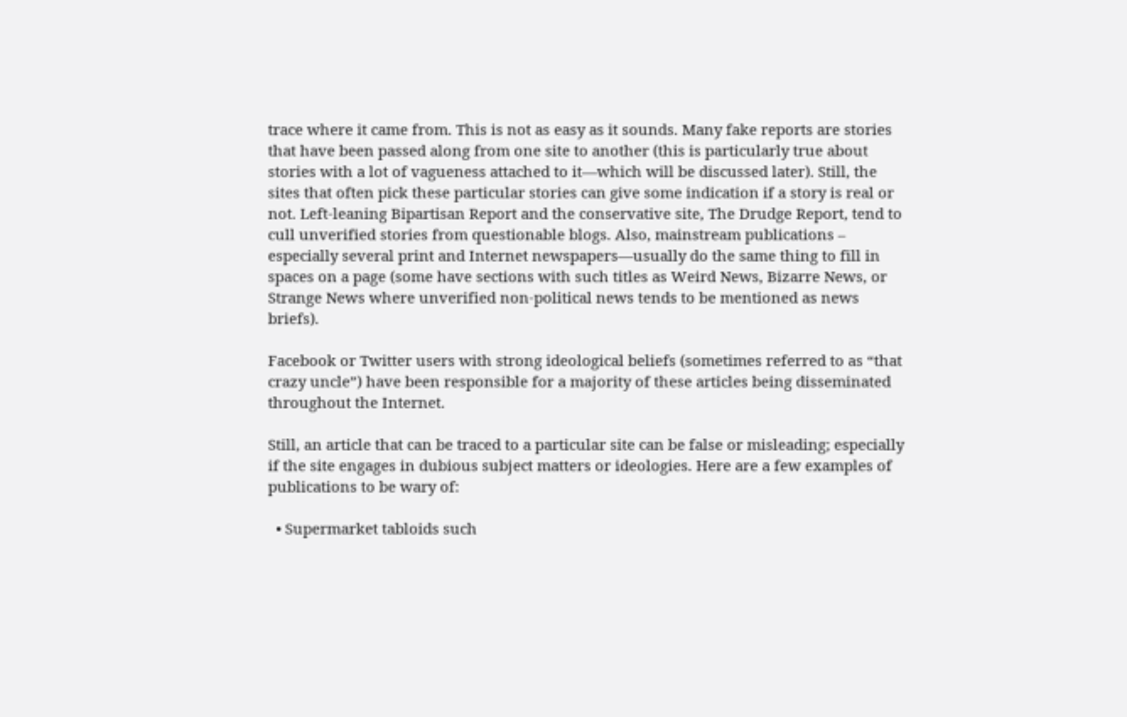trace where it came from. This is not as easy as it sounds. Many fake reports are stories that have been passed along from one site to another (this is particularly true about stories with a lot of vagueness attached to it—which will be discussed later). Still, the sites that often pick these particular stories can give some indication if a story is real or not. Left-leaning Bipartisan Report and the conservative site, The Drudge Report, tend to cull unverified stories from questionable blogs. Also, mainstream publications – especially several print and Internet newspapers—usually do the same thing to fill in spaces on a page (some have sections with such titles as Weird News, Bizarre News, or Strange News where unverified non-political news tends to be mentioned as news briefs).

Facebook or Twitter users with strong ideological beliefs (sometimes referred to as “that crazy uncle”) have been responsible for a majority of these articles being disseminated throughout the Internet.

Still, an article that can be traced to a particular site can be false or misleading; especially if the site engages in dubious subject matters or ideologies. Here are a few examples of publications to be wary of:

  • Supermarket tabloids such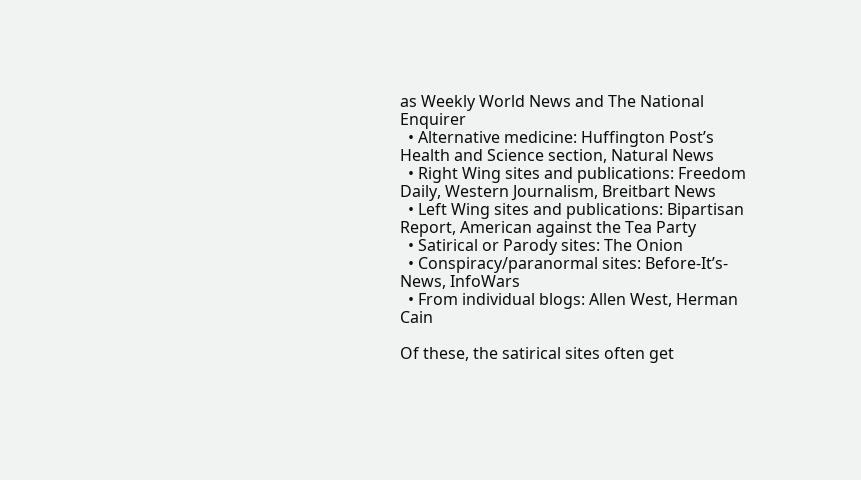as Weekly World News and The National Enquirer
  • Alternative medicine: Huffington Post’s Health and Science section, Natural News
  • Right Wing sites and publications: Freedom Daily, Western Journalism, Breitbart News
  • Left Wing sites and publications: Bipartisan Report, American against the Tea Party
  • Satirical or Parody sites: The Onion
  • Conspiracy/paranormal sites: Before-It’s-News, InfoWars
  • From individual blogs: Allen West, Herman Cain

Of these, the satirical sites often get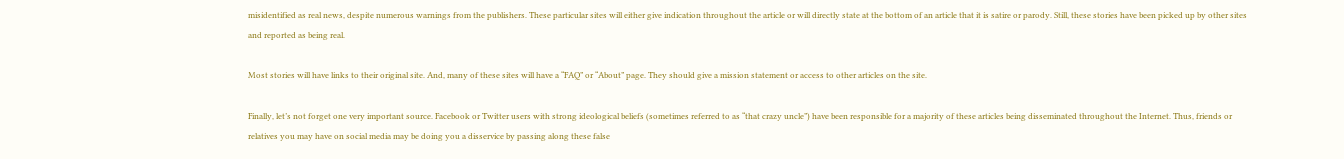misidentified as real news, despite numerous warnings from the publishers. These particular sites will either give indication throughout the article or will directly state at the bottom of an article that it is satire or parody. Still, these stories have been picked up by other sites and reported as being real.

Most stories will have links to their original site. And, many of these sites will have a “FAQ” or “About” page. They should give a mission statement or access to other articles on the site.

Finally, let’s not forget one very important source. Facebook or Twitter users with strong ideological beliefs (sometimes referred to as “that crazy uncle”) have been responsible for a majority of these articles being disseminated throughout the Internet. Thus, friends or relatives you may have on social media may be doing you a disservice by passing along these false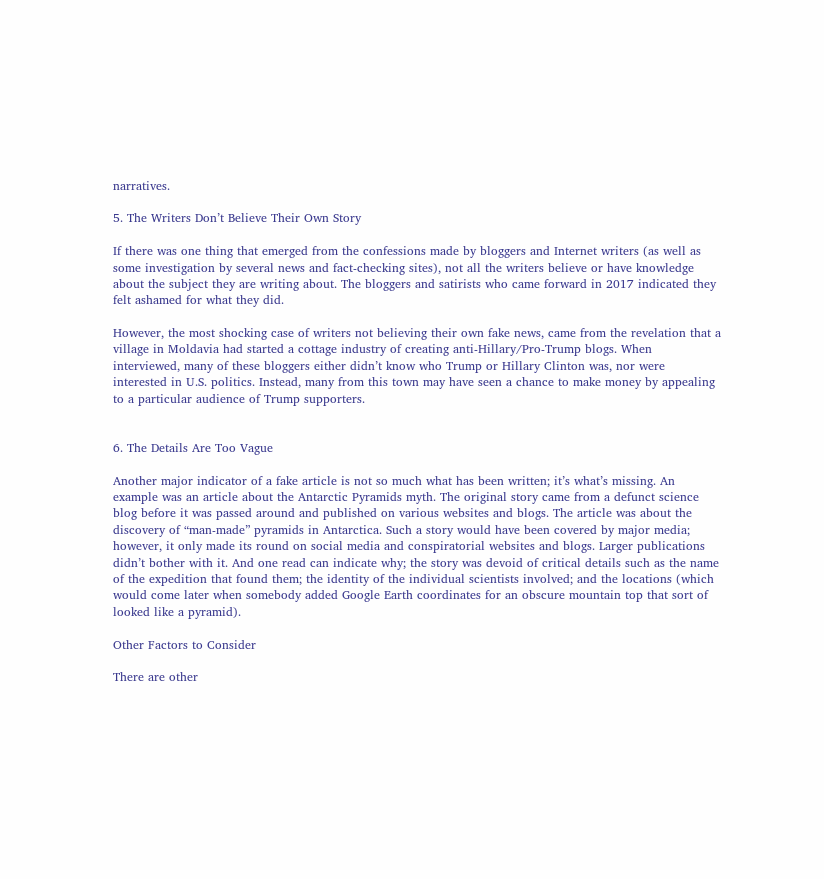narratives.

5. The Writers Don’t Believe Their Own Story

If there was one thing that emerged from the confessions made by bloggers and Internet writers (as well as some investigation by several news and fact-checking sites), not all the writers believe or have knowledge about the subject they are writing about. The bloggers and satirists who came forward in 2017 indicated they felt ashamed for what they did.

However, the most shocking case of writers not believing their own fake news, came from the revelation that a village in Moldavia had started a cottage industry of creating anti-Hillary/Pro-Trump blogs. When interviewed, many of these bloggers either didn’t know who Trump or Hillary Clinton was, nor were interested in U.S. politics. Instead, many from this town may have seen a chance to make money by appealing to a particular audience of Trump supporters.


6. The Details Are Too Vague

Another major indicator of a fake article is not so much what has been written; it’s what’s missing. An example was an article about the Antarctic Pyramids myth. The original story came from a defunct science blog before it was passed around and published on various websites and blogs. The article was about the discovery of “man-made” pyramids in Antarctica. Such a story would have been covered by major media; however, it only made its round on social media and conspiratorial websites and blogs. Larger publications didn’t bother with it. And one read can indicate why; the story was devoid of critical details such as the name of the expedition that found them; the identity of the individual scientists involved; and the locations (which would come later when somebody added Google Earth coordinates for an obscure mountain top that sort of looked like a pyramid).

Other Factors to Consider

There are other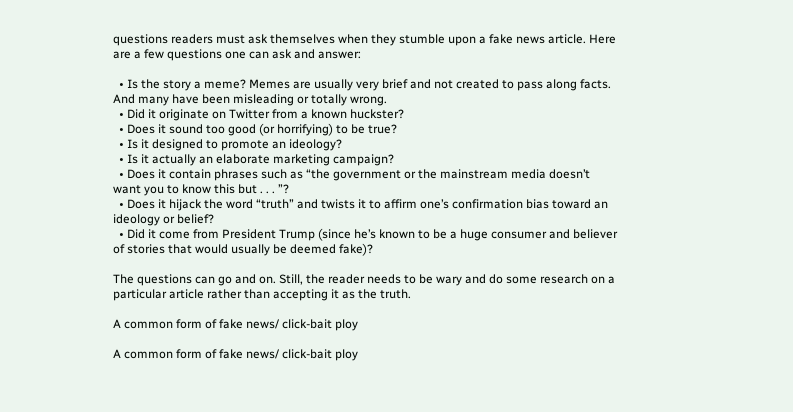questions readers must ask themselves when they stumble upon a fake news article. Here are a few questions one can ask and answer:

  • Is the story a meme? Memes are usually very brief and not created to pass along facts. And many have been misleading or totally wrong.
  • Did it originate on Twitter from a known huckster?
  • Does it sound too good (or horrifying) to be true?
  • Is it designed to promote an ideology?
  • Is it actually an elaborate marketing campaign?
  • Does it contain phrases such as “the government or the mainstream media doesn’t want you to know this but . . . ”?
  • Does it hijack the word “truth” and twists it to affirm one’s confirmation bias toward an ideology or belief?
  • Did it come from President Trump (since he’s known to be a huge consumer and believer of stories that would usually be deemed fake)?

The questions can go and on. Still, the reader needs to be wary and do some research on a particular article rather than accepting it as the truth.

A common form of fake news/ click-bait ploy

A common form of fake news/ click-bait ploy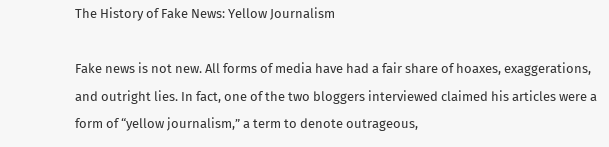The History of Fake News: Yellow Journalism

Fake news is not new. All forms of media have had a fair share of hoaxes, exaggerations, and outright lies. In fact, one of the two bloggers interviewed claimed his articles were a form of “yellow journalism,” a term to denote outrageous,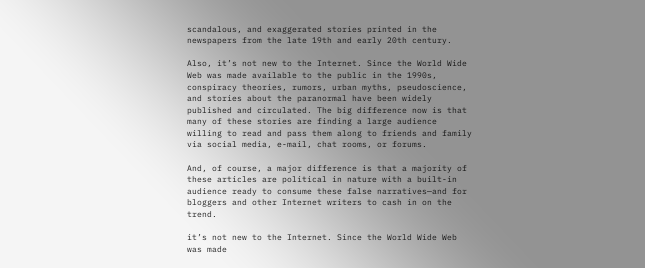scandalous, and exaggerated stories printed in the newspapers from the late 19th and early 20th century.

Also, it’s not new to the Internet. Since the World Wide Web was made available to the public in the 1990s, conspiracy theories, rumors, urban myths, pseudoscience, and stories about the paranormal have been widely published and circulated. The big difference now is that many of these stories are finding a large audience willing to read and pass them along to friends and family via social media, e-mail, chat rooms, or forums.

And, of course, a major difference is that a majority of these articles are political in nature with a built-in audience ready to consume these false narratives—and for bloggers and other Internet writers to cash in on the trend.

it’s not new to the Internet. Since the World Wide Web was made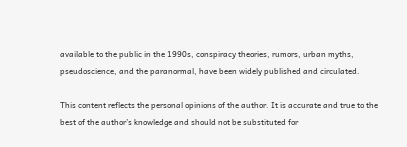available to the public in the 1990s, conspiracy theories, rumors, urban myths, pseudoscience, and the paranormal, have been widely published and circulated.

This content reflects the personal opinions of the author. It is accurate and true to the best of the author’s knowledge and should not be substituted for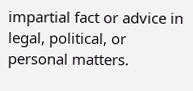impartial fact or advice in legal, political, or personal matters.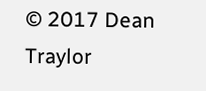© 2017 Dean Traylor